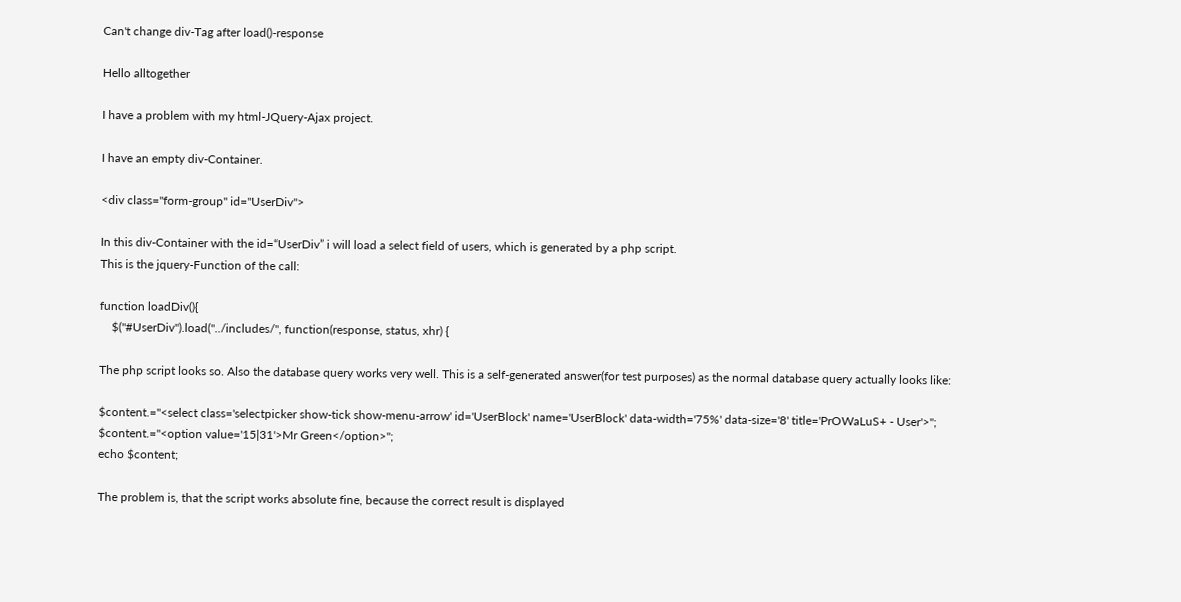Can't change div-Tag after load()-response

Hello alltogether

I have a problem with my html-JQuery-Ajax project.

I have an empty div-Container.

<div class="form-group" id="UserDiv">

In this div-Container with the id=“UserDiv” i will load a select field of users, which is generated by a php script.
This is the jquery-Function of the call:

function loadDiv(){
    $("#UserDiv").load("../includes/", function(response, status, xhr) {

The php script looks so. Also the database query works very well. This is a self-generated answer(for test purposes) as the normal database query actually looks like:

$content.="<select class='selectpicker show-tick show-menu-arrow' id='UserBlock' name='UserBlock' data-width='75%' data-size='8' title='PrOWaLuS+ - User'>";
$content.="<option value='15|31'>Mr Green</option>";
echo $content;

The problem is, that the script works absolute fine, because the correct result is displayed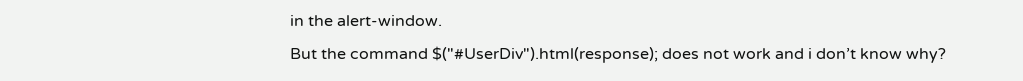in the alert-window.
But the command $("#UserDiv").html(response); does not work and i don’t know why?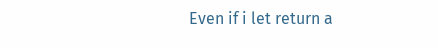Even if i let return a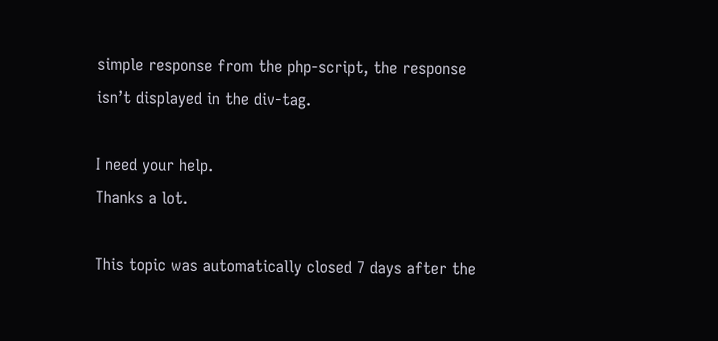simple response from the php-script, the response isn’t displayed in the div-tag.

I need your help.
Thanks a lot.

This topic was automatically closed 7 days after the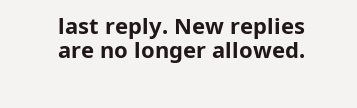last reply. New replies are no longer allowed.